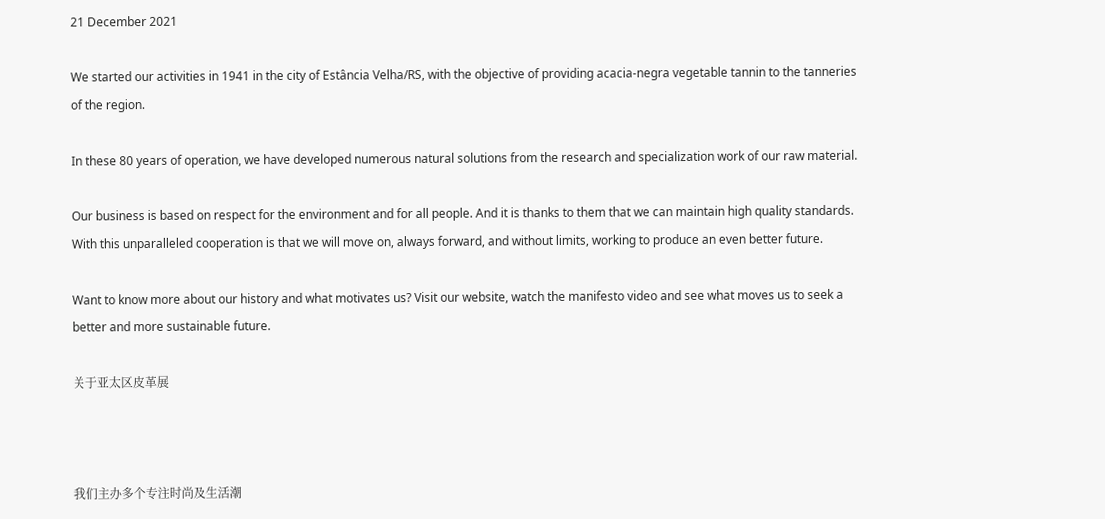21 December 2021

We started our activities in 1941 in the city of Estância Velha/RS, with the objective of providing acacia-negra vegetable tannin to the tanneries of the region.

In these 80 years of operation, we have developed numerous natural solutions from the research and specialization work of our raw material.

Our business is based on respect for the environment and for all people. And it is thanks to them that we can maintain high quality standards. With this unparalleled cooperation is that we will move on, always forward, and without limits, working to produce an even better future.

Want to know more about our history and what motivates us? Visit our website, watch the manifesto video and see what moves us to seek a better and more sustainable future.

关于亚太区皮革展



我们主办多个专注时尚及生活潮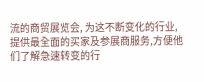流的商贸展览会, 为这不断变化的行业,提供最全面的买家及参展商服务,方便他们了解急速转变的行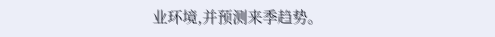业环境,并预测来季趋势。